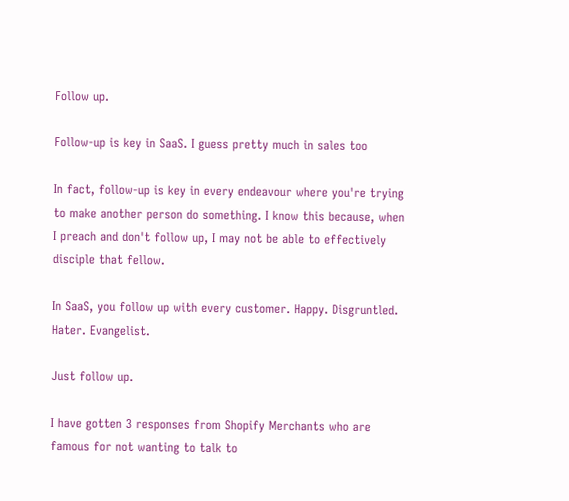Follow up.

Follow-up is key in SaaS. I guess pretty much in sales too

In fact, follow-up is key in every endeavour where you're trying to make another person do something. I know this because, when I preach and don't follow up, I may not be able to effectively disciple that fellow.

In SaaS, you follow up with every customer. Happy. Disgruntled. Hater. Evangelist.

Just follow up.

I have gotten 3 responses from Shopify Merchants who are famous for not wanting to talk to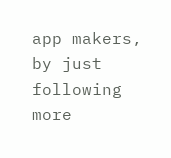app makers, by just following more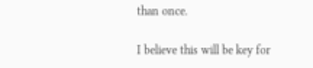than once.

I believe this will be key for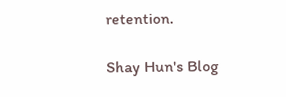retention.

Shay Hun's Blog